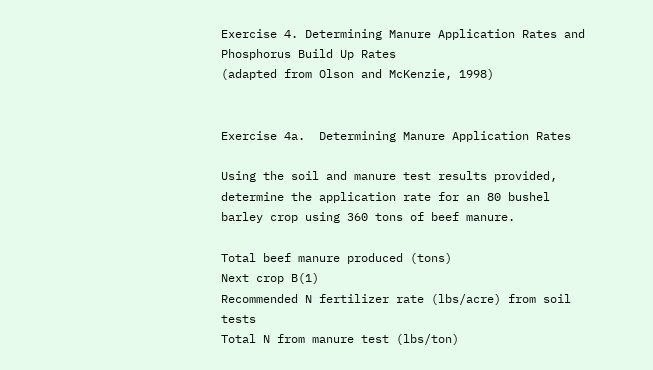Exercise 4. Determining Manure Application Rates and Phosphorus Build Up Rates
(adapted from Olson and McKenzie, 1998)


Exercise 4a.  Determining Manure Application Rates

Using the soil and manure test results provided, determine the application rate for an 80 bushel barley crop using 360 tons of beef manure.

Total beef manure produced (tons)
Next crop B(1)
Recommended N fertilizer rate (lbs/acre) from soil tests
Total N from manure test (lbs/ton)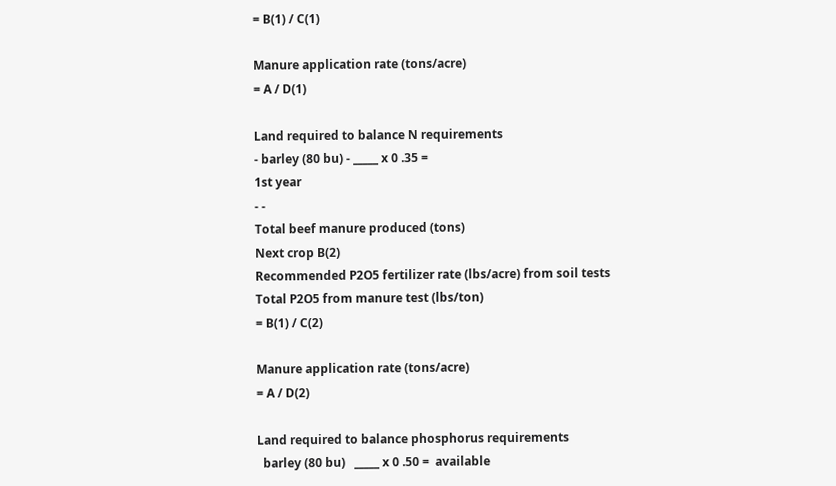= B(1) / C(1)

Manure application rate (tons/acre)
= A / D(1)

Land required to balance N requirements
- barley (80 bu) - _____ x 0 .35 =
1st year
- -
Total beef manure produced (tons)
Next crop B(2)
Recommended P2O5 fertilizer rate (lbs/acre) from soil tests
Total P2O5 from manure test (lbs/ton)
= B(1) / C(2)

Manure application rate (tons/acre)
= A / D(2)

Land required to balance phosphorus requirements
  barley (80 bu)   _____ x 0 .50 =  available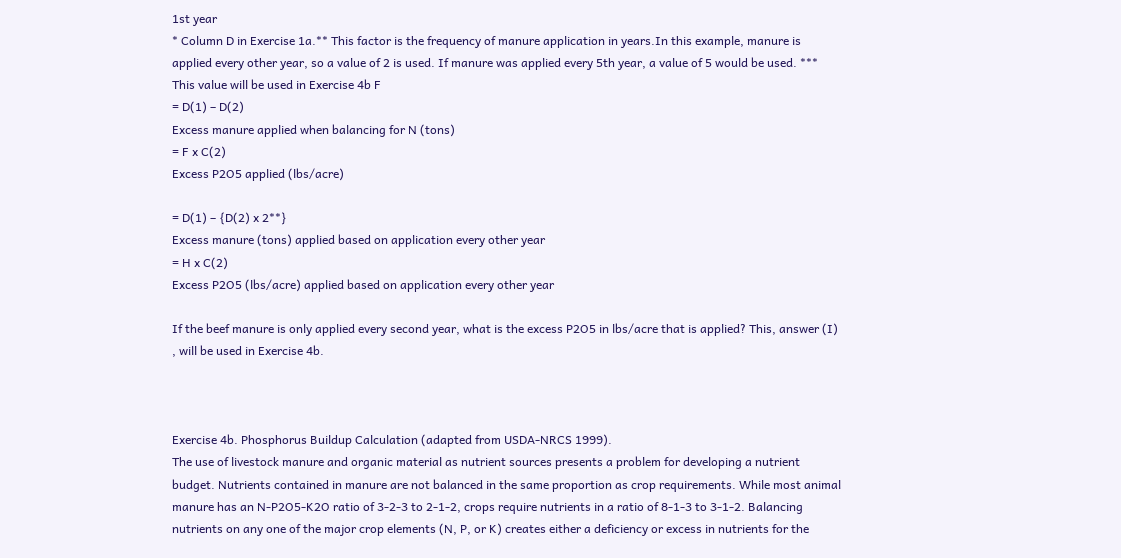1st year
* Column D in Exercise 1a.** This factor is the frequency of manure application in years.In this example, manure is applied every other year, so a value of 2 is used. If manure was applied every 5th year, a value of 5 would be used. *** This value will be used in Exercise 4b F
= D(1) – D(2)
Excess manure applied when balancing for N (tons)
= F x C(2)
Excess P2O5 applied (lbs/acre)

= D(1) – {D(2) x 2**}
Excess manure (tons) applied based on application every other year
= H x C(2)
Excess P2O5 (lbs/acre) applied based on application every other year

If the beef manure is only applied every second year, what is the excess P2O5 in lbs/acre that is applied? This, answer (I) , will be used in Exercise 4b.



Exercise 4b. Phosphorus Buildup Calculation (adapted from USDA-NRCS 1999).
The use of livestock manure and organic material as nutrient sources presents a problem for developing a nutrient budget. Nutrients contained in manure are not balanced in the same proportion as crop requirements. While most animal manure has an N-P2O5-K2O ratio of 3-2-3 to 2-1-2, crops require nutrients in a ratio of 8-1-3 to 3-1-2. Balancing nutrients on any one of the major crop elements (N, P, or K) creates either a deficiency or excess in nutrients for the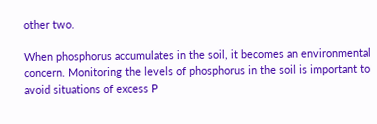other two.

When phosphorus accumulates in the soil, it becomes an environmental concern. Monitoring the levels of phosphorus in the soil is important to avoid situations of excess P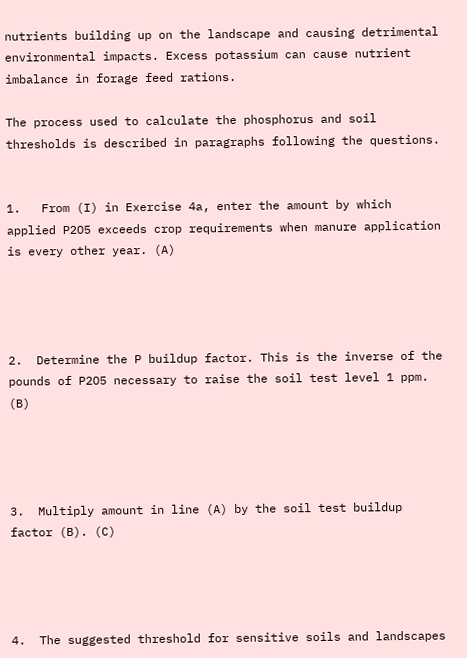nutrients building up on the landscape and causing detrimental environmental impacts. Excess potassium can cause nutrient imbalance in forage feed rations.

The process used to calculate the phosphorus and soil thresholds is described in paragraphs following the questions.


1.   From (I) in Exercise 4a, enter the amount by which applied P2O5 exceeds crop requirements when manure application is every other year. (A)




2.  Determine the P buildup factor. This is the inverse of the pounds of P2O5 necessary to raise the soil test level 1 ppm. (B)




3.  Multiply amount in line (A) by the soil test buildup factor (B). (C)




4.  The suggested threshold for sensitive soils and landscapes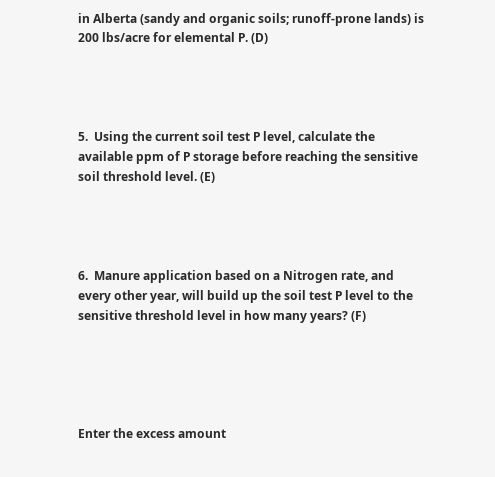in Alberta (sandy and organic soils; runoff-prone lands) is 200 lbs/acre for elemental P. (D)




5.  Using the current soil test P level, calculate the available ppm of P storage before reaching the sensitive soil threshold level. (E)




6.  Manure application based on a Nitrogen rate, and every other year, will build up the soil test P level to the sensitive threshold level in how many years? (F)





Enter the excess amount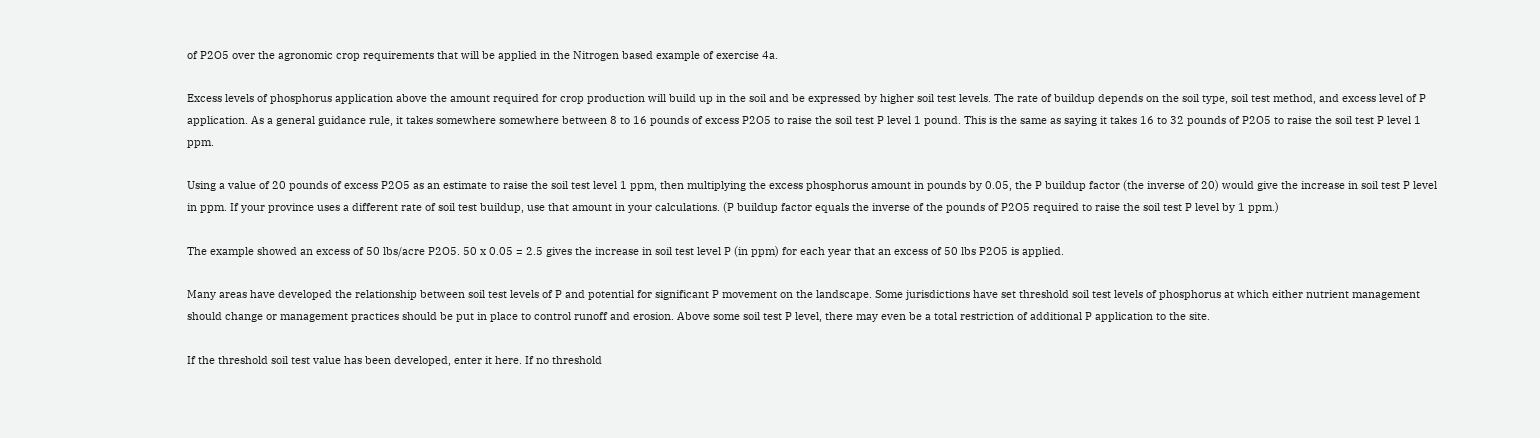of P2O5 over the agronomic crop requirements that will be applied in the Nitrogen based example of exercise 4a.

Excess levels of phosphorus application above the amount required for crop production will build up in the soil and be expressed by higher soil test levels. The rate of buildup depends on the soil type, soil test method, and excess level of P application. As a general guidance rule, it takes somewhere somewhere between 8 to 16 pounds of excess P2O5 to raise the soil test P level 1 pound. This is the same as saying it takes 16 to 32 pounds of P2O5 to raise the soil test P level 1 ppm.

Using a value of 20 pounds of excess P2O5 as an estimate to raise the soil test level 1 ppm, then multiplying the excess phosphorus amount in pounds by 0.05, the P buildup factor (the inverse of 20) would give the increase in soil test P level in ppm. If your province uses a different rate of soil test buildup, use that amount in your calculations. (P buildup factor equals the inverse of the pounds of P2O5 required to raise the soil test P level by 1 ppm.)

The example showed an excess of 50 lbs/acre P2O5. 50 x 0.05 = 2.5 gives the increase in soil test level P (in ppm) for each year that an excess of 50 lbs P2O5 is applied.

Many areas have developed the relationship between soil test levels of P and potential for significant P movement on the landscape. Some jurisdictions have set threshold soil test levels of phosphorus at which either nutrient management should change or management practices should be put in place to control runoff and erosion. Above some soil test P level, there may even be a total restriction of additional P application to the site.

If the threshold soil test value has been developed, enter it here. If no threshold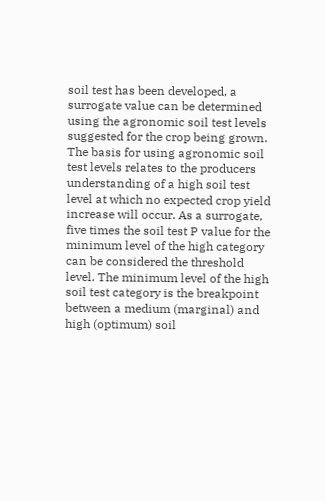soil test has been developed, a surrogate value can be determined using the agronomic soil test levels suggested for the crop being grown. The basis for using agronomic soil test levels relates to the producers understanding of a high soil test level at which no expected crop yield increase will occur. As a surrogate, five times the soil test P value for the minimum level of the high category can be considered the threshold level. The minimum level of the high soil test category is the breakpoint between a medium (marginal) and high (optimum) soil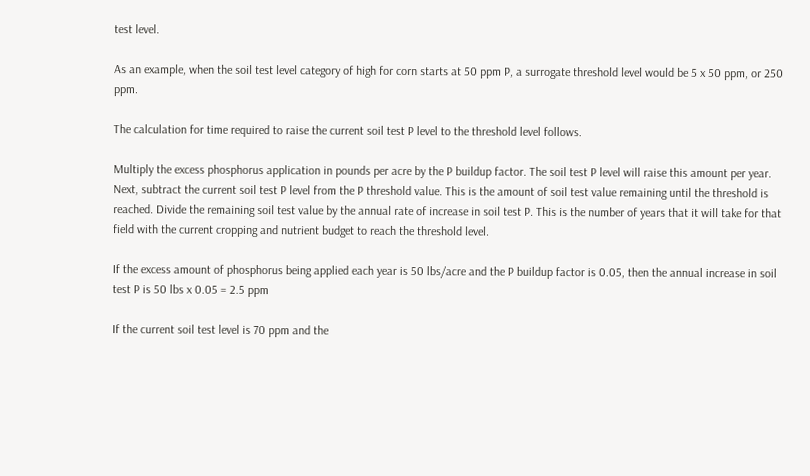test level.

As an example, when the soil test level category of high for corn starts at 50 ppm P, a surrogate threshold level would be 5 x 50 ppm, or 250 ppm.

The calculation for time required to raise the current soil test P level to the threshold level follows.

Multiply the excess phosphorus application in pounds per acre by the P buildup factor. The soil test P level will raise this amount per year. Next, subtract the current soil test P level from the P threshold value. This is the amount of soil test value remaining until the threshold is reached. Divide the remaining soil test value by the annual rate of increase in soil test P. This is the number of years that it will take for that field with the current cropping and nutrient budget to reach the threshold level.

If the excess amount of phosphorus being applied each year is 50 lbs/acre and the P buildup factor is 0.05, then the annual increase in soil test P is 50 lbs x 0.05 = 2.5 ppm

If the current soil test level is 70 ppm and the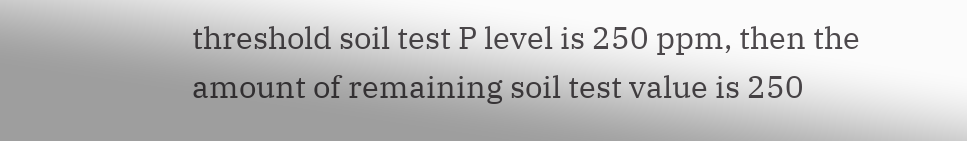threshold soil test P level is 250 ppm, then the amount of remaining soil test value is 250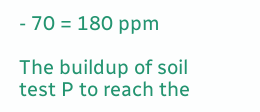- 70 = 180 ppm

The buildup of soil test P to reach the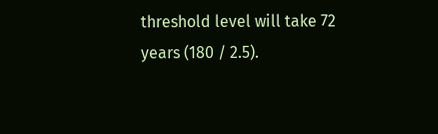threshold level will take 72 years (180 / 2.5).